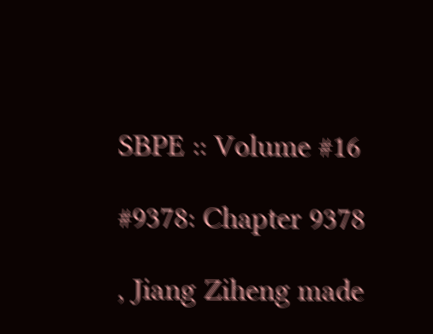SBPE :: Volume #16

#9378: Chapter 9378

, Jiang Ziheng made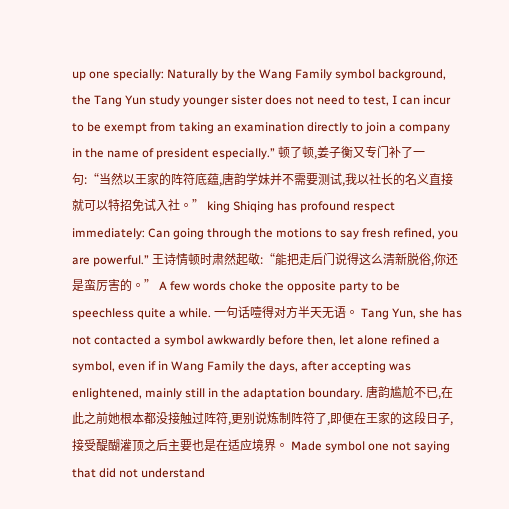up one specially: Naturally by the Wang Family symbol background, the Tang Yun study younger sister does not need to test, I can incur to be exempt from taking an examination directly to join a company in the name of president especially.” 顿了顿,姜子衡又专门补了一句:“当然以王家的阵符底蕴,唐韵学妹并不需要测试,我以社长的名义直接就可以特招免试入社。” king Shiqing has profound respect immediately: Can going through the motions to say fresh refined, you are powerful.” 王诗情顿时肃然起敬:“能把走后门说得这么清新脱俗,你还是蛮厉害的。” A few words choke the opposite party to be speechless quite a while. 一句话噎得对方半天无语。 Tang Yun, she has not contacted a symbol awkwardly before then, let alone refined a symbol, even if in Wang Family the days, after accepting was enlightened, mainly still in the adaptation boundary. 唐韵尴尬不已,在此之前她根本都没接触过阵符,更别说炼制阵符了,即便在王家的这段日子,接受醍醐灌顶之后主要也是在适应境界。 Made symbol one not saying that did not understand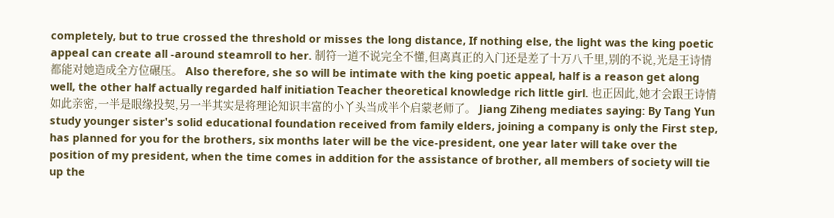completely, but to true crossed the threshold or misses the long distance, If nothing else, the light was the king poetic appeal can create all -around steamroll to her. 制符一道不说完全不懂,但离真正的入门还是差了十万八千里,别的不说,光是王诗情都能对她造成全方位碾压。 Also therefore, she so will be intimate with the king poetic appeal, half is a reason get along well, the other half actually regarded half initiation Teacher theoretical knowledge rich little girl. 也正因此,她才会跟王诗情如此亲密,一半是眼缘投契,另一半其实是将理论知识丰富的小丫头当成半个启蒙老师了。 Jiang Ziheng mediates saying: By Tang Yun study younger sister's solid educational foundation received from family elders, joining a company is only the First step, has planned for you for the brothers, six months later will be the vice-president, one year later will take over the position of my president, when the time comes in addition for the assistance of brother, all members of society will tie up the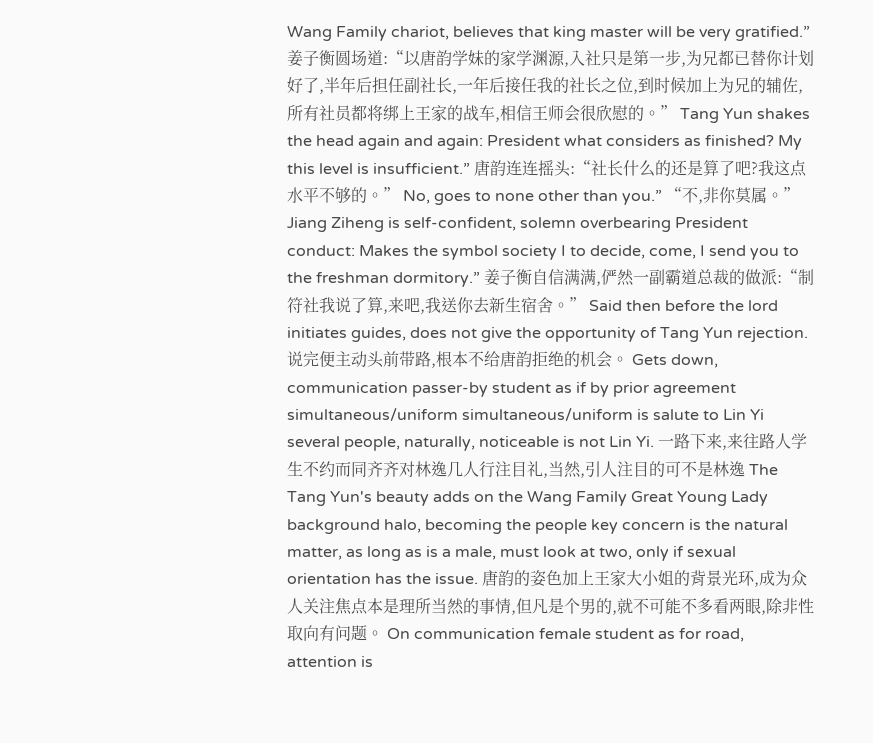Wang Family chariot, believes that king master will be very gratified.” 姜子衡圆场道:“以唐韵学妹的家学渊源,入社只是第一步,为兄都已替你计划好了,半年后担任副社长,一年后接任我的社长之位,到时候加上为兄的辅佐,所有社员都将绑上王家的战车,相信王师会很欣慰的。” Tang Yun shakes the head again and again: President what considers as finished? My this level is insufficient.” 唐韵连连摇头:“社长什么的还是算了吧?我这点水平不够的。” No, goes to none other than you.” “不,非你莫属。” Jiang Ziheng is self-confident, solemn overbearing President conduct: Makes the symbol society I to decide, come, I send you to the freshman dormitory.” 姜子衡自信满满,俨然一副霸道总裁的做派:“制符社我说了算,来吧,我送你去新生宿舍。” Said then before the lord initiates guides, does not give the opportunity of Tang Yun rejection. 说完便主动头前带路,根本不给唐韵拒绝的机会。 Gets down, communication passer-by student as if by prior agreement simultaneous/uniform simultaneous/uniform is salute to Lin Yi several people, naturally, noticeable is not Lin Yi. 一路下来,来往路人学生不约而同齐齐对林逸几人行注目礼,当然,引人注目的可不是林逸 The Tang Yun's beauty adds on the Wang Family Great Young Lady background halo, becoming the people key concern is the natural matter, as long as is a male, must look at two, only if sexual orientation has the issue. 唐韵的姿色加上王家大小姐的背景光环,成为众人关注焦点本是理所当然的事情,但凡是个男的,就不可能不多看两眼,除非性取向有问题。 On communication female student as for road, attention is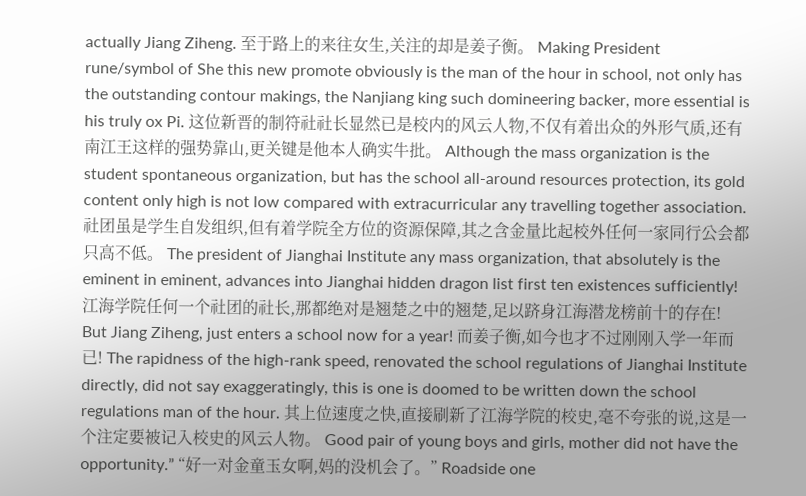actually Jiang Ziheng. 至于路上的来往女生,关注的却是姜子衡。 Making President rune/symbol of She this new promote obviously is the man of the hour in school, not only has the outstanding contour makings, the Nanjiang king such domineering backer, more essential is his truly ox Pi. 这位新晋的制符社社长显然已是校内的风云人物,不仅有着出众的外形气质,还有南江王这样的强势靠山,更关键是他本人确实牛批。 Although the mass organization is the student spontaneous organization, but has the school all-around resources protection, its gold content only high is not low compared with extracurricular any travelling together association. 社团虽是学生自发组织,但有着学院全方位的资源保障,其之含金量比起校外任何一家同行公会都只高不低。 The president of Jianghai Institute any mass organization, that absolutely is the eminent in eminent, advances into Jianghai hidden dragon list first ten existences sufficiently! 江海学院任何一个社团的社长,那都绝对是翘楚之中的翘楚,足以跻身江海潜龙榜前十的存在! But Jiang Ziheng, just enters a school now for a year! 而姜子衡,如今也才不过刚刚入学一年而已! The rapidness of the high-rank speed, renovated the school regulations of Jianghai Institute directly, did not say exaggeratingly, this is one is doomed to be written down the school regulations man of the hour. 其上位速度之快,直接刷新了江海学院的校史,毫不夸张的说,这是一个注定要被记入校史的风云人物。 Good pair of young boys and girls, mother did not have the opportunity.” “好一对金童玉女啊,妈的没机会了。” Roadside one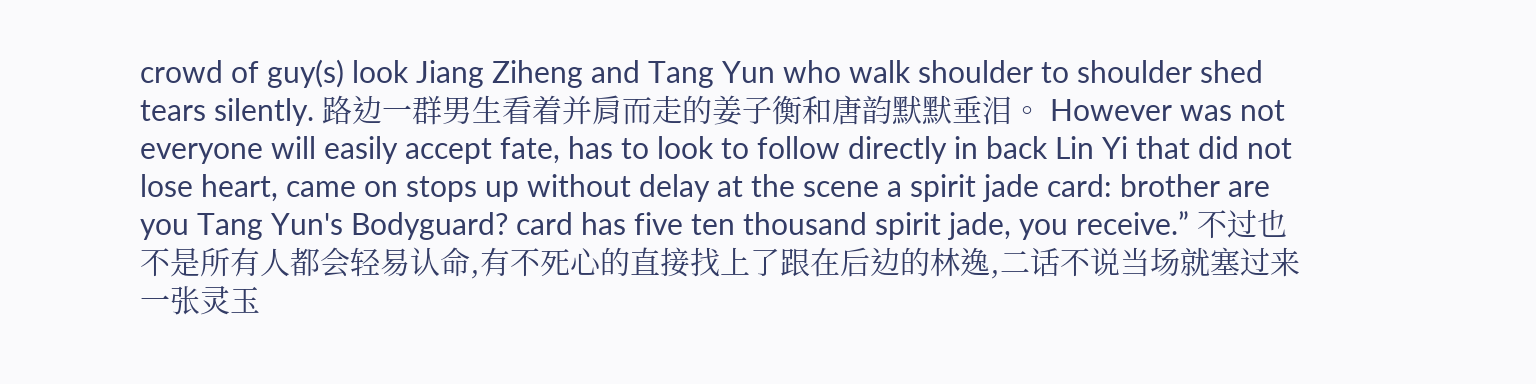crowd of guy(s) look Jiang Ziheng and Tang Yun who walk shoulder to shoulder shed tears silently. 路边一群男生看着并肩而走的姜子衡和唐韵默默垂泪。 However was not everyone will easily accept fate, has to look to follow directly in back Lin Yi that did not lose heart, came on stops up without delay at the scene a spirit jade card: brother are you Tang Yun's Bodyguard? card has five ten thousand spirit jade, you receive.” 不过也不是所有人都会轻易认命,有不死心的直接找上了跟在后边的林逸,二话不说当场就塞过来一张灵玉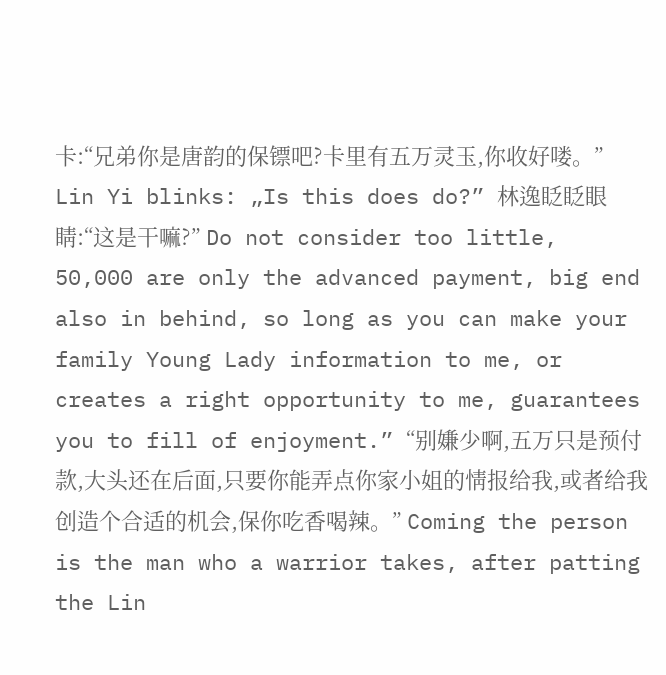卡:“兄弟你是唐韵的保镖吧?卡里有五万灵玉,你收好喽。” Lin Yi blinks: „Is this does do?” 林逸眨眨眼睛:“这是干嘛?” Do not consider too little, 50,000 are only the advanced payment, big end also in behind, so long as you can make your family Young Lady information to me, or creates a right opportunity to me, guarantees you to fill of enjoyment.” “别嫌少啊,五万只是预付款,大头还在后面,只要你能弄点你家小姐的情报给我,或者给我创造个合适的机会,保你吃香喝辣。” Coming the person is the man who a warrior takes, after patting the Lin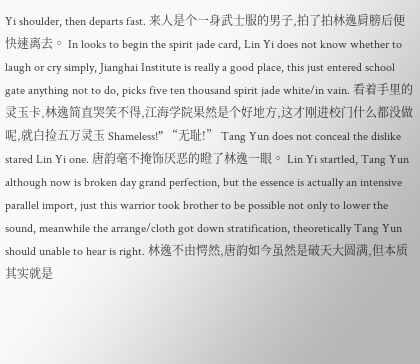Yi shoulder, then departs fast. 来人是个一身武士服的男子,拍了拍林逸肩膀后便快速离去。 In looks to begin the spirit jade card, Lin Yi does not know whether to laugh or cry simply, Jianghai Institute is really a good place, this just entered school gate anything not to do, picks five ten thousand spirit jade white/in vain. 看着手里的灵玉卡,林逸简直哭笑不得,江海学院果然是个好地方,这才刚进校门什么都没做呢,就白捡五万灵玉 Shameless!” “无耻!” Tang Yun does not conceal the dislike stared Lin Yi one. 唐韵毫不掩饰厌恶的瞪了林逸一眼。 Lin Yi startled, Tang Yun although now is broken day grand perfection, but the essence is actually an intensive parallel import, just this warrior took brother to be possible not only to lower the sound, meanwhile the arrange/cloth got down stratification, theoretically Tang Yun should unable to hear is right. 林逸不由愕然,唐韵如今虽然是破天大圆满,但本质其实就是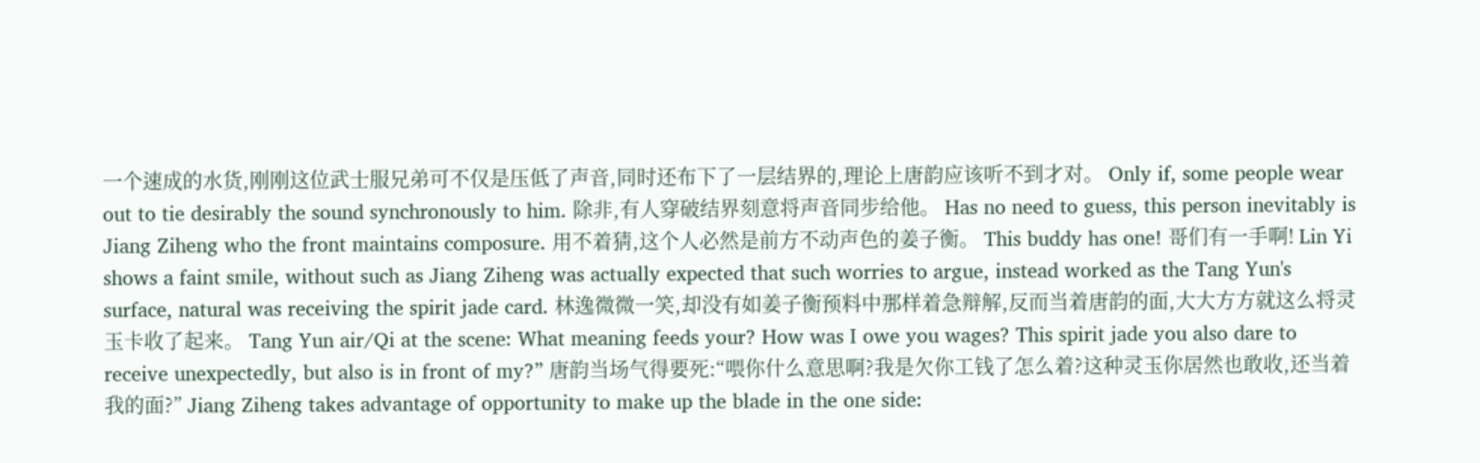一个速成的水货,刚刚这位武士服兄弟可不仅是压低了声音,同时还布下了一层结界的,理论上唐韵应该听不到才对。 Only if, some people wear out to tie desirably the sound synchronously to him. 除非,有人穿破结界刻意将声音同步给他。 Has no need to guess, this person inevitably is Jiang Ziheng who the front maintains composure. 用不着猜,这个人必然是前方不动声色的姜子衡。 This buddy has one! 哥们有一手啊! Lin Yi shows a faint smile, without such as Jiang Ziheng was actually expected that such worries to argue, instead worked as the Tang Yun's surface, natural was receiving the spirit jade card. 林逸微微一笑,却没有如姜子衡预料中那样着急辩解,反而当着唐韵的面,大大方方就这么将灵玉卡收了起来。 Tang Yun air/Qi at the scene: What meaning feeds your? How was I owe you wages? This spirit jade you also dare to receive unexpectedly, but also is in front of my?” 唐韵当场气得要死:“喂你什么意思啊?我是欠你工钱了怎么着?这种灵玉你居然也敢收,还当着我的面?” Jiang Ziheng takes advantage of opportunity to make up the blade in the one side: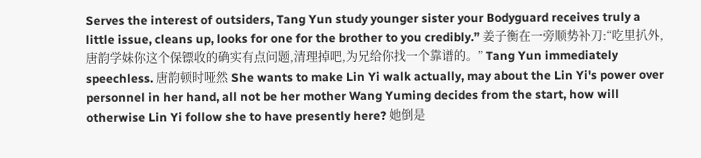Serves the interest of outsiders, Tang Yun study younger sister your Bodyguard receives truly a little issue, cleans up, looks for one for the brother to you credibly.” 姜子衡在一旁顺势补刀:“吃里扒外,唐韵学妹你这个保镖收的确实有点问题,清理掉吧,为兄给你找一个靠谱的。” Tang Yun immediately speechless. 唐韵顿时哑然 She wants to make Lin Yi walk actually, may about the Lin Yi's power over personnel in her hand, all not be her mother Wang Yuming decides from the start, how will otherwise Lin Yi follow she to have presently here? 她倒是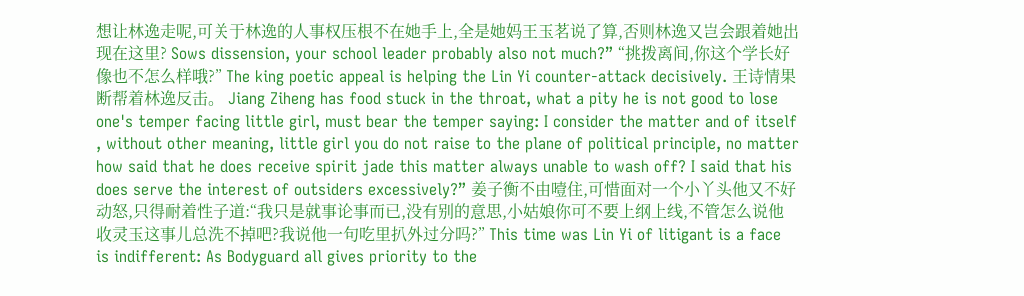想让林逸走呢,可关于林逸的人事权压根不在她手上,全是她妈王玉茗说了算,否则林逸又岂会跟着她出现在这里? Sows dissension, your school leader probably also not much?” “挑拨离间,你这个学长好像也不怎么样哦?” The king poetic appeal is helping the Lin Yi counter-attack decisively. 王诗情果断帮着林逸反击。 Jiang Ziheng has food stuck in the throat, what a pity he is not good to lose one's temper facing little girl, must bear the temper saying: I consider the matter and of itself , without other meaning, little girl you do not raise to the plane of political principle, no matter how said that he does receive spirit jade this matter always unable to wash off? I said that his does serve the interest of outsiders excessively?” 姜子衡不由噎住,可惜面对一个小丫头他又不好动怒,只得耐着性子道:“我只是就事论事而已,没有别的意思,小姑娘你可不要上纲上线,不管怎么说他收灵玉这事儿总洗不掉吧?我说他一句吃里扒外过分吗?” This time was Lin Yi of litigant is a face is indifferent: As Bodyguard all gives priority to the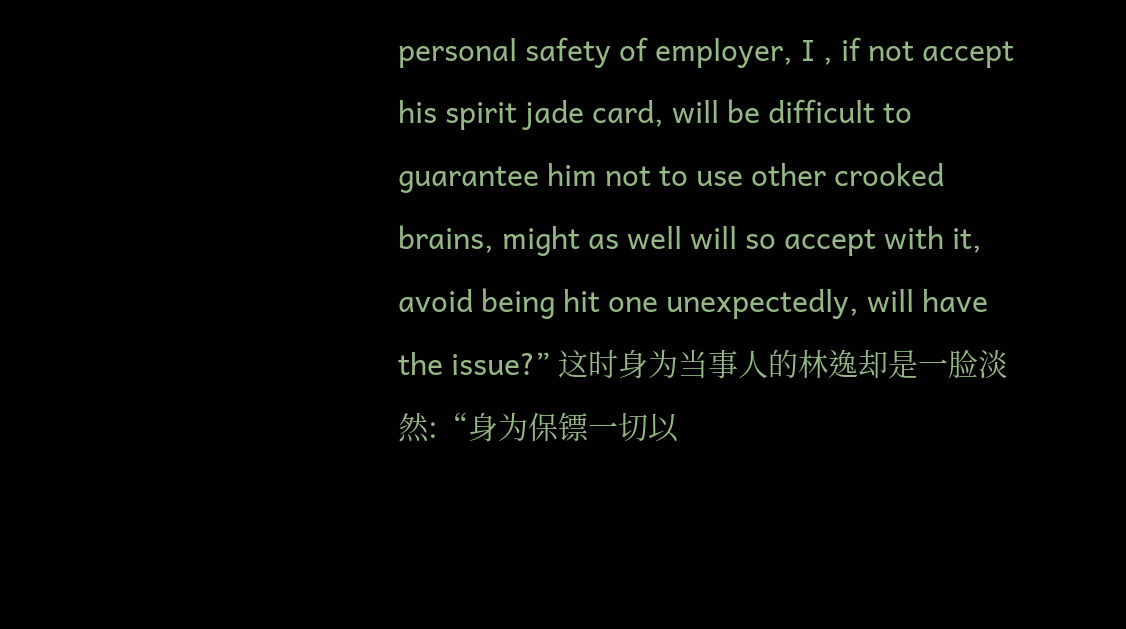personal safety of employer, I , if not accept his spirit jade card, will be difficult to guarantee him not to use other crooked brains, might as well will so accept with it, avoid being hit one unexpectedly, will have the issue?” 这时身为当事人的林逸却是一脸淡然:“身为保镖一切以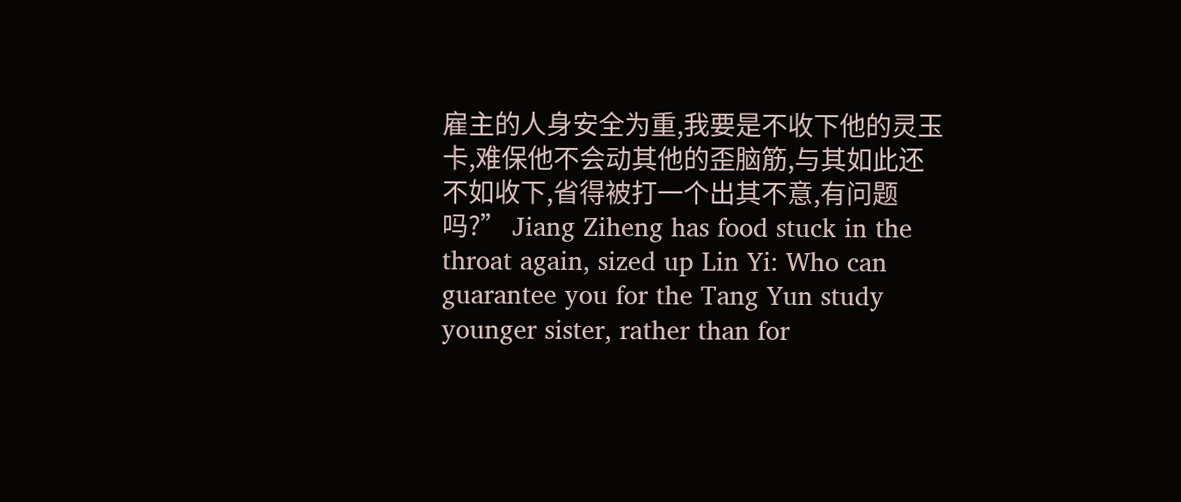雇主的人身安全为重,我要是不收下他的灵玉卡,难保他不会动其他的歪脑筋,与其如此还不如收下,省得被打一个出其不意,有问题吗?” Jiang Ziheng has food stuck in the throat again, sized up Lin Yi: Who can guarantee you for the Tang Yun study younger sister, rather than for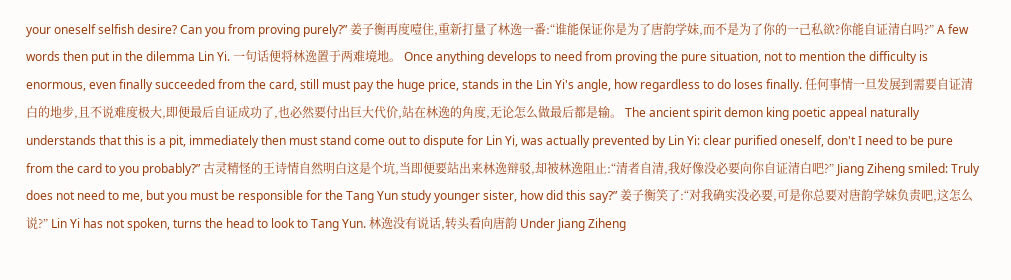your oneself selfish desire? Can you from proving purely?” 姜子衡再度噎住,重新打量了林逸一番:“谁能保证你是为了唐韵学妹,而不是为了你的一己私欲?你能自证清白吗?” A few words then put in the dilemma Lin Yi. 一句话便将林逸置于两难境地。 Once anything develops to need from proving the pure situation, not to mention the difficulty is enormous, even finally succeeded from the card, still must pay the huge price, stands in the Lin Yi's angle, how regardless to do loses finally. 任何事情一旦发展到需要自证清白的地步,且不说难度极大,即便最后自证成功了,也必然要付出巨大代价,站在林逸的角度,无论怎么做最后都是输。 The ancient spirit demon king poetic appeal naturally understands that this is a pit, immediately then must stand come out to dispute for Lin Yi, was actually prevented by Lin Yi: clear purified oneself, don't I need to be pure from the card to you probably?” 古灵精怪的王诗情自然明白这是个坑,当即便要站出来林逸辩驳,却被林逸阻止:“清者自清,我好像没必要向你自证清白吧?” Jiang Ziheng smiled: Truly does not need to me, but you must be responsible for the Tang Yun study younger sister, how did this say?” 姜子衡笑了:“对我确实没必要,可是你总要对唐韵学妹负责吧,这怎么说?” Lin Yi has not spoken, turns the head to look to Tang Yun. 林逸没有说话,转头看向唐韵 Under Jiang Ziheng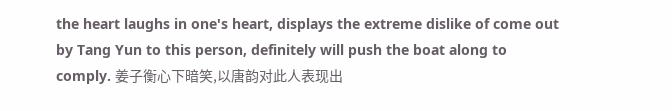the heart laughs in one's heart, displays the extreme dislike of come out by Tang Yun to this person, definitely will push the boat along to comply. 姜子衡心下暗笑,以唐韵对此人表现出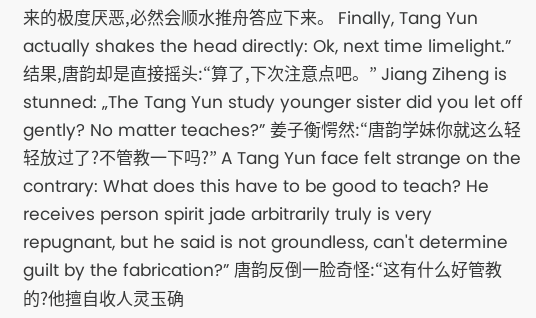来的极度厌恶,必然会顺水推舟答应下来。 Finally, Tang Yun actually shakes the head directly: Ok, next time limelight.” 结果,唐韵却是直接摇头:“算了,下次注意点吧。” Jiang Ziheng is stunned: „The Tang Yun study younger sister did you let off gently? No matter teaches?” 姜子衡愕然:“唐韵学妹你就这么轻轻放过了?不管教一下吗?” A Tang Yun face felt strange on the contrary: What does this have to be good to teach? He receives person spirit jade arbitrarily truly is very repugnant, but he said is not groundless, can't determine guilt by the fabrication?” 唐韵反倒一脸奇怪:“这有什么好管教的?他擅自收人灵玉确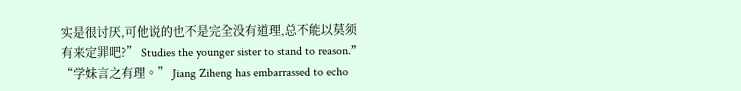实是很讨厌,可他说的也不是完全没有道理,总不能以莫须有来定罪吧?” Studies the younger sister to stand to reason.” “学妹言之有理。” Jiang Ziheng has embarrassed to echo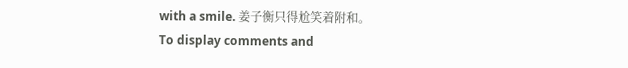with a smile. 姜子衡只得尬笑着附和。
To display comments and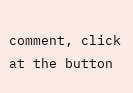comment, click at the button